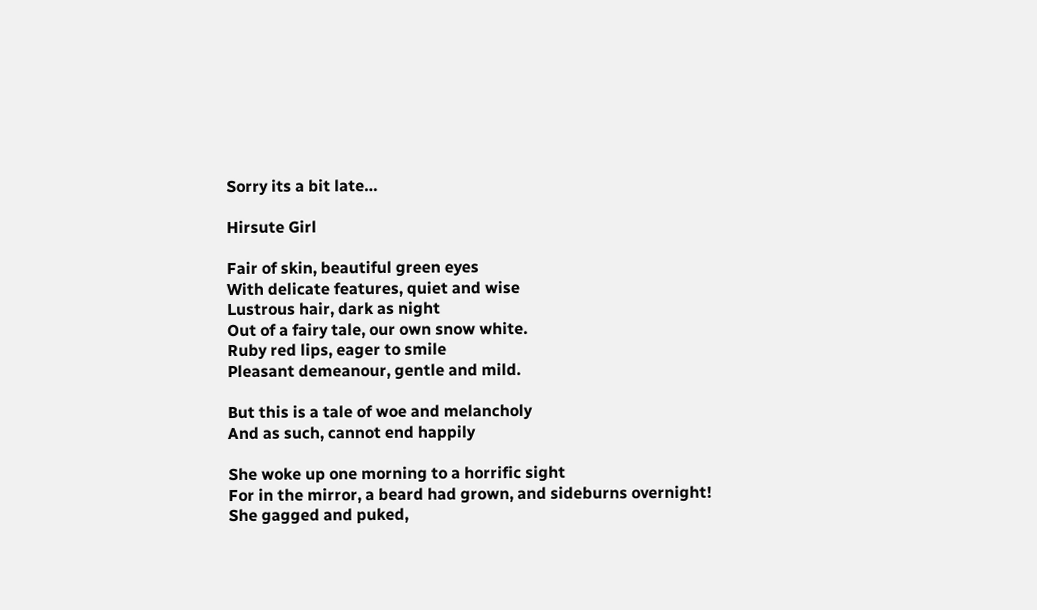Sorry its a bit late…

Hirsute Girl

Fair of skin, beautiful green eyes
With delicate features, quiet and wise
Lustrous hair, dark as night
Out of a fairy tale, our own snow white.
Ruby red lips, eager to smile
Pleasant demeanour, gentle and mild.

But this is a tale of woe and melancholy
And as such, cannot end happily

She woke up one morning to a horrific sight
For in the mirror, a beard had grown, and sideburns overnight!
She gagged and puked,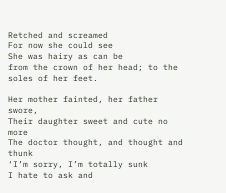Retched and screamed
For now she could see
She was hairy as can be
from the crown of her head; to the soles of her feet.

Her mother fainted, her father swore,
Their daughter sweet and cute no more
The doctor thought, and thought and thunk
‘I’m sorry, I’m totally sunk
I hate to ask and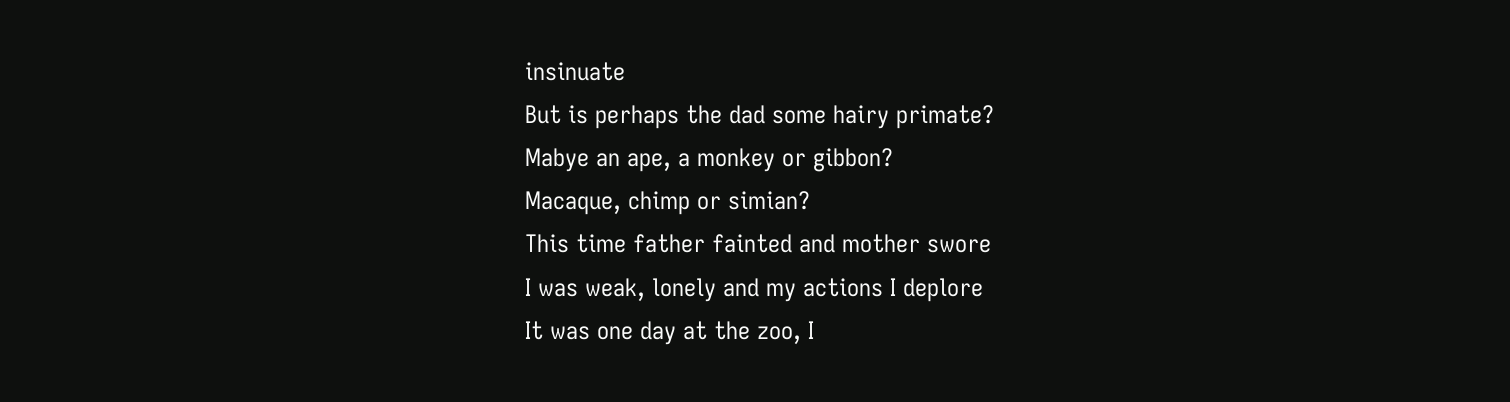insinuate
But is perhaps the dad some hairy primate?
Mabye an ape, a monkey or gibbon?
Macaque, chimp or simian?
This time father fainted and mother swore
I was weak, lonely and my actions I deplore
It was one day at the zoo, I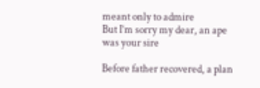meant only to admire
But I’m sorry my dear, an ape was your sire

Before father recovered, a plan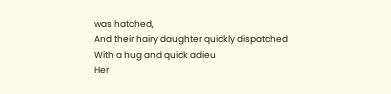was hatched,
And their hairy daughter quickly dispatched
With a hug and quick adieu
Her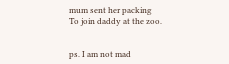mum sent her packing
To join daddy at the zoo.


ps. I am not mad